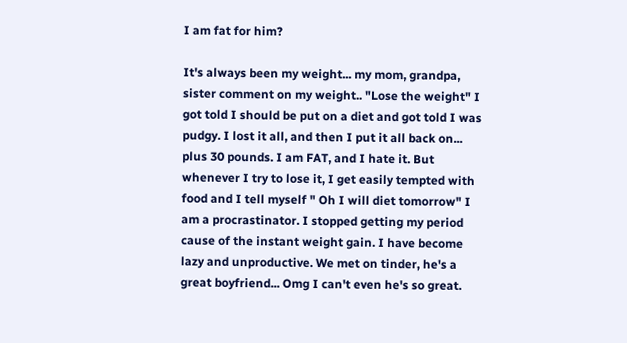I am fat for him?

It's always been my weight... my mom, grandpa, sister comment on my weight.. "Lose the weight" I got told I should be put on a diet and got told I was pudgy. I lost it all, and then I put it all back on... plus 30 pounds. I am FAT, and I hate it. But whenever I try to lose it, I get easily tempted with food and I tell myself " Oh I will diet tomorrow" I am a procrastinator. I stopped getting my period cause of the instant weight gain. I have become lazy and unproductive. We met on tinder, he's a great boyfriend... Omg I can't even he's so great.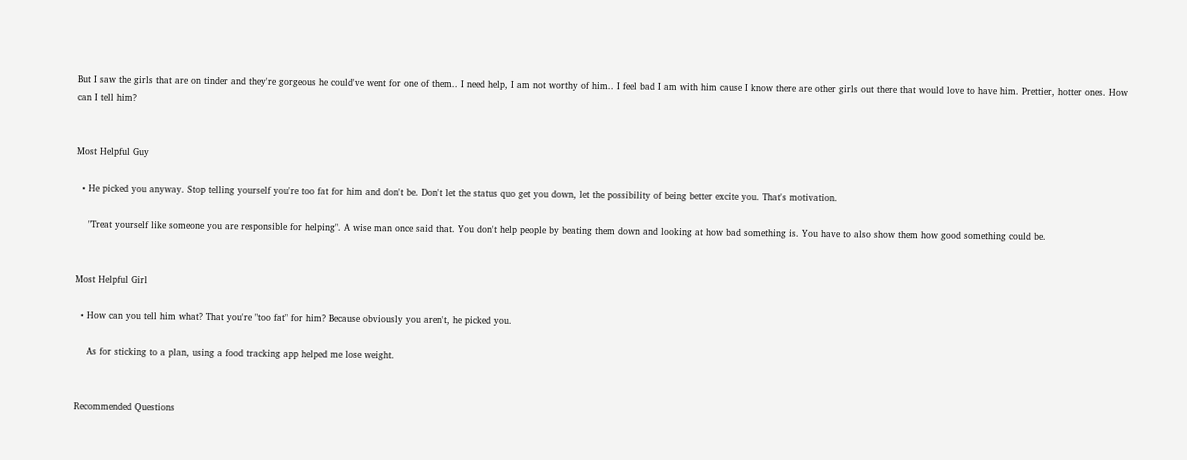But I saw the girls that are on tinder and they're gorgeous he could've went for one of them.. I need help, I am not worthy of him.. I feel bad I am with him cause I know there are other girls out there that would love to have him. Prettier, hotter ones. How can I tell him?


Most Helpful Guy

  • He picked you anyway. Stop telling yourself you're too fat for him and don't be. Don't let the status quo get you down, let the possibility of being better excite you. That's motivation.

    "Treat yourself like someone you are responsible for helping". A wise man once said that. You don't help people by beating them down and looking at how bad something is. You have to also show them how good something could be.


Most Helpful Girl

  • How can you tell him what? That you're "too fat" for him? Because obviously you aren't, he picked you.

    As for sticking to a plan, using a food tracking app helped me lose weight.


Recommended Questions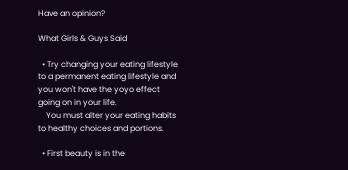Have an opinion?

What Girls & Guys Said

  • Try changing your eating lifestyle to a permanent eating lifestyle and you won't have the yoyo effect going on in your life.
    You must alter your eating habits to healthy choices and portions.

  • First beauty is in the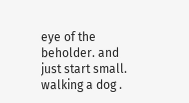eye of the beholder. and just start small. walking a dog .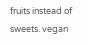fruits instead of sweets. vegan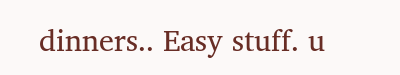dinners.. Easy stuff. u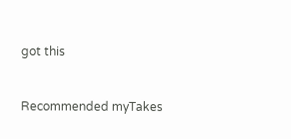got this


Recommended myTakes